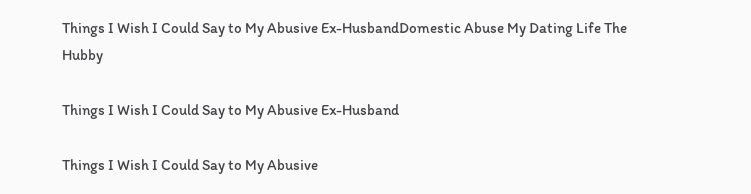Things I Wish I Could Say to My Abusive Ex-HusbandDomestic Abuse My Dating Life The Hubby

Things I Wish I Could Say to My Abusive Ex-Husband

Things I Wish I Could Say to My Abusive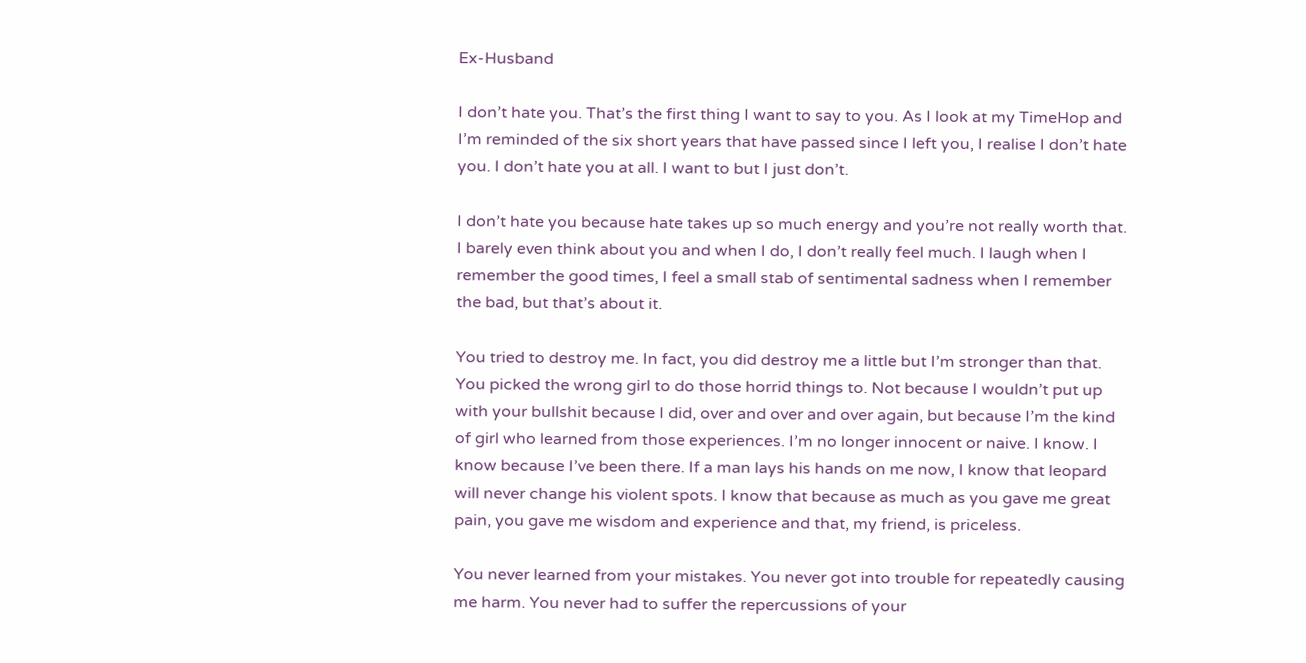Ex-Husband

I don’t hate you. That’s the first thing I want to say to you. As I look at my TimeHop and I’m reminded of the six short years that have passed since I left you, I realise I don’t hate you. I don’t hate you at all. I want to but I just don’t.

I don’t hate you because hate takes up so much energy and you’re not really worth that. I barely even think about you and when I do, I don’t really feel much. I laugh when I remember the good times, I feel a small stab of sentimental sadness when I remember the bad, but that’s about it.

You tried to destroy me. In fact, you did destroy me a little but I’m stronger than that. You picked the wrong girl to do those horrid things to. Not because I wouldn’t put up with your bullshit because I did, over and over and over again, but because I’m the kind of girl who learned from those experiences. I’m no longer innocent or naive. I know. I know because I’ve been there. If a man lays his hands on me now, I know that leopard will never change his violent spots. I know that because as much as you gave me great pain, you gave me wisdom and experience and that, my friend, is priceless.

You never learned from your mistakes. You never got into trouble for repeatedly causing me harm. You never had to suffer the repercussions of your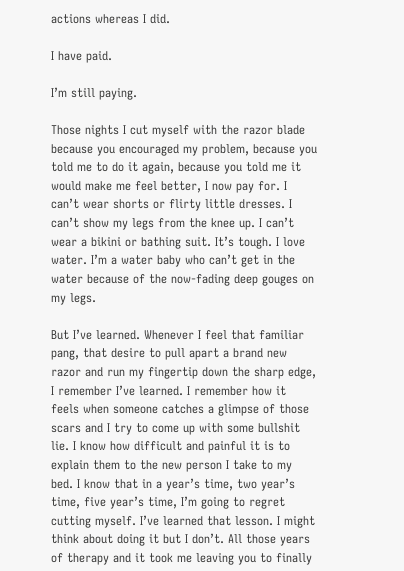actions whereas I did.

I have paid.

I’m still paying.

Those nights I cut myself with the razor blade because you encouraged my problem, because you told me to do it again, because you told me it would make me feel better, I now pay for. I can’t wear shorts or flirty little dresses. I can’t show my legs from the knee up. I can’t wear a bikini or bathing suit. It’s tough. I love water. I’m a water baby who can’t get in the water because of the now-fading deep gouges on my legs.

But I’ve learned. Whenever I feel that familiar pang, that desire to pull apart a brand new razor and run my fingertip down the sharp edge, I remember I’ve learned. I remember how it feels when someone catches a glimpse of those scars and I try to come up with some bullshit lie. I know how difficult and painful it is to explain them to the new person I take to my bed. I know that in a year’s time, two year’s time, five year’s time, I’m going to regret cutting myself. I’ve learned that lesson. I might think about doing it but I don’t. All those years of therapy and it took me leaving you to finally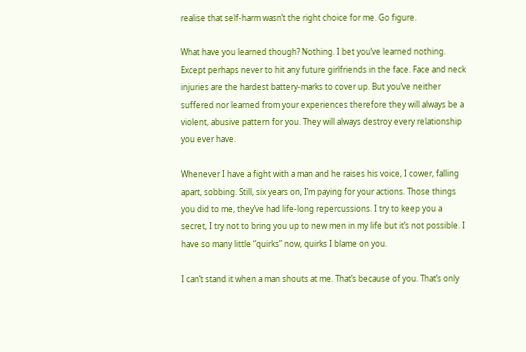realise that self-harm wasn’t the right choice for me. Go figure.

What have you learned though? Nothing. I bet you’ve learned nothing. Except perhaps never to hit any future girlfriends in the face. Face and neck injuries are the hardest battery-marks to cover up. But you’ve neither suffered nor learned from your experiences therefore they will always be a violent, abusive pattern for you. They will always destroy every relationship you ever have.

Whenever I have a fight with a man and he raises his voice, I cower, falling apart, sobbing. Still, six years on, I’m paying for your actions. Those things you did to me, they’ve had life-long repercussions. I try to keep you a secret, I try not to bring you up to new men in my life but it’s not possible. I have so many little “quirks” now, quirks I blame on you.

I can’t stand it when a man shouts at me. That’s because of you. That’s only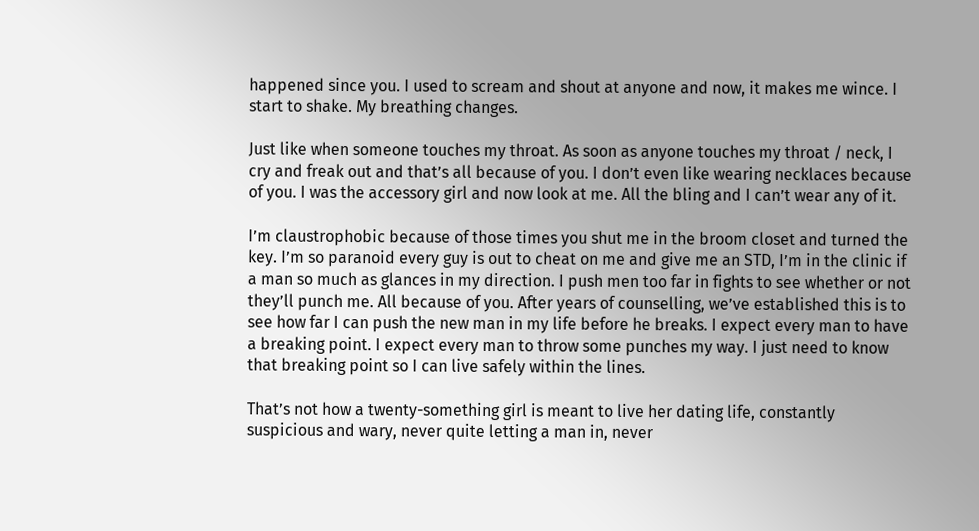happened since you. I used to scream and shout at anyone and now, it makes me wince. I start to shake. My breathing changes.

Just like when someone touches my throat. As soon as anyone touches my throat / neck, I cry and freak out and that’s all because of you. I don’t even like wearing necklaces because of you. I was the accessory girl and now look at me. All the bling and I can’t wear any of it.

I’m claustrophobic because of those times you shut me in the broom closet and turned the key. I’m so paranoid every guy is out to cheat on me and give me an STD, I’m in the clinic if a man so much as glances in my direction. I push men too far in fights to see whether or not they’ll punch me. All because of you. After years of counselling, we’ve established this is to see how far I can push the new man in my life before he breaks. I expect every man to have a breaking point. I expect every man to throw some punches my way. I just need to know that breaking point so I can live safely within the lines.

That’s not how a twenty-something girl is meant to live her dating life, constantly suspicious and wary, never quite letting a man in, never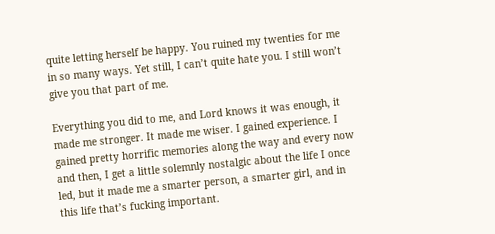quite letting herself be happy. You ruined my twenties for me in so many ways. Yet still, I can’t quite hate you. I still won’t give you that part of me.

Everything you did to me, and Lord knows it was enough, it made me stronger. It made me wiser. I gained experience. I gained pretty horrific memories along the way and every now and then, I get a little solemnly nostalgic about the life I once led, but it made me a smarter person, a smarter girl, and in this life that’s fucking important.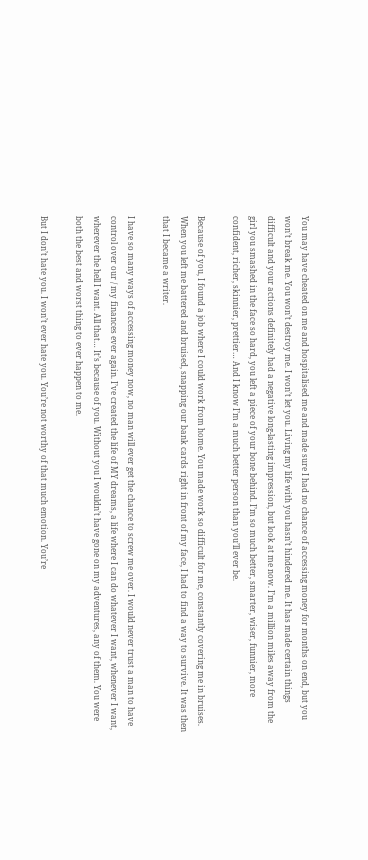You may have cheated on me and hospitalised me and made sure I had no chance of accessing money for months on end, but you won’t break me. You won’t destroy me. I won’t let you. Living my life with you hasn’t hindered me. It has made certain things difficult and your actions definitely had a negative long-lasting impression, but look at me now. I’m a million miles away from the girl you smashed in the face so hard, you left a piece of your bone behind. I’m so much better, smarter, wiser, funnier, more confident, richer, skinnier, prettier… And I know I’m a much better person than you’ll ever be.

Because of you, I found a job where I could work from home. You made work so difficult for me, constantly covering me in bruises. When you left me battered and bruised, snapping our bank cards right in front of my face, I had to find a way to survive. It was then that I became a writer.

I have so many ways of accessing money now, no man will ever get the chance to screw me over. I would never trust a man to have control over our / my finances ever again. I’ve created the life of MY dreams, a life where I can do whatever I want, whenever I want, wherever the hell I want. All that… It’s because of you. Without you I wouldn’t have gone on my adventures, any of them. You were both the best and worst thing to ever happen to me.

But I don’t hate you. I won’t ever hate you. You’re not worthy of that much emotion. You’re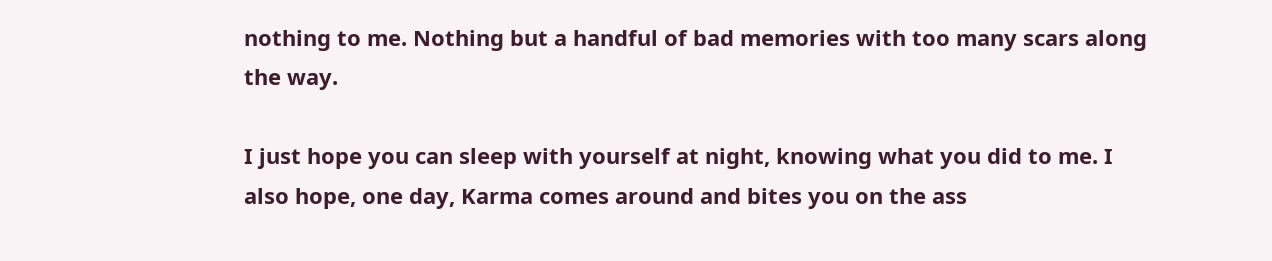nothing to me. Nothing but a handful of bad memories with too many scars along the way.

I just hope you can sleep with yourself at night, knowing what you did to me. I also hope, one day, Karma comes around and bites you on the ass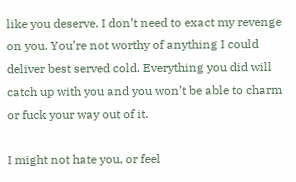like you deserve. I don’t need to exact my revenge on you. You’re not worthy of anything I could deliver best served cold. Everything you did will catch up with you and you won’t be able to charm or fuck your way out of it.

I might not hate you, or feel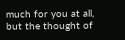much for you at all, but the thought of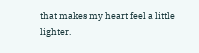that makes my heart feel a little lighter.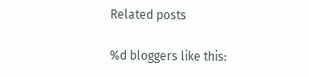Related posts

%d bloggers like this: